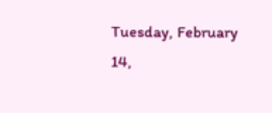Tuesday, February 14,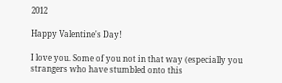2012

Happy Valentine's Day!

I love you. Some of you not in that way (especially you strangers who have stumbled onto this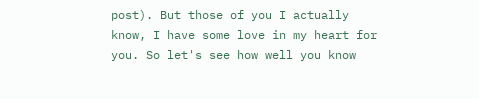post). But those of you I actually know, I have some love in my heart for you. So let's see how well you know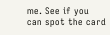me. See if you can spot the card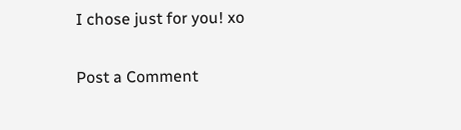I chose just for you! xo

Post a Comment